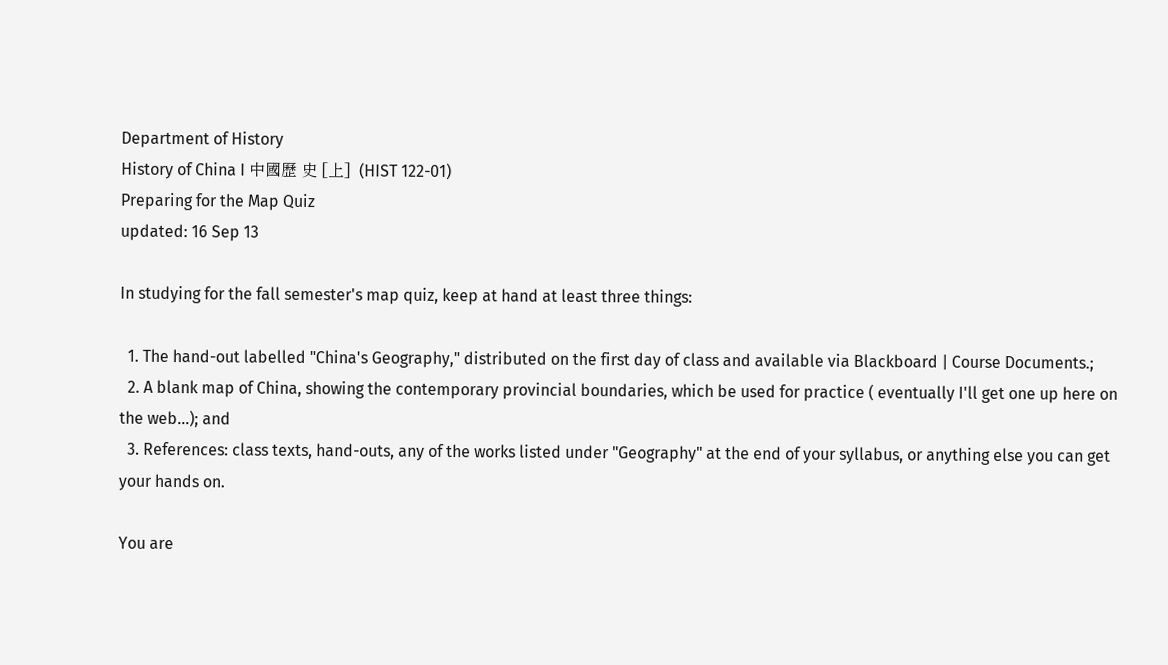Department of History
History of China I 中國歷 史 [上]  (HIST 122-01)
Preparing for the Map Quiz
updated: 16 Sep 13

In studying for the fall semester's map quiz, keep at hand at least three things:

  1. The hand-out labelled "China's Geography," distributed on the first day of class and available via Blackboard | Course Documents.;
  2. A blank map of China, showing the contemporary provincial boundaries, which be used for practice ( eventually I'll get one up here on the web...); and
  3. References: class texts, hand-outs, any of the works listed under "Geography" at the end of your syllabus, or anything else you can get your hands on.

You are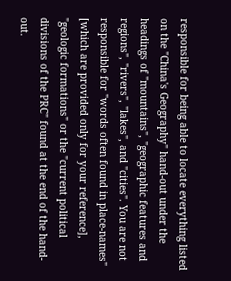responsible for being able to locate everything listed on the "China's Geography" hand-out under the headings of "mountains", "geographic features and regions", "rivers", "lakes", and "cities". You are not responsible for "words often found in place-names" [which are provided only for your reference], "geologic formations" or the "current political divisions of the PRC" found at the end of the hand-out.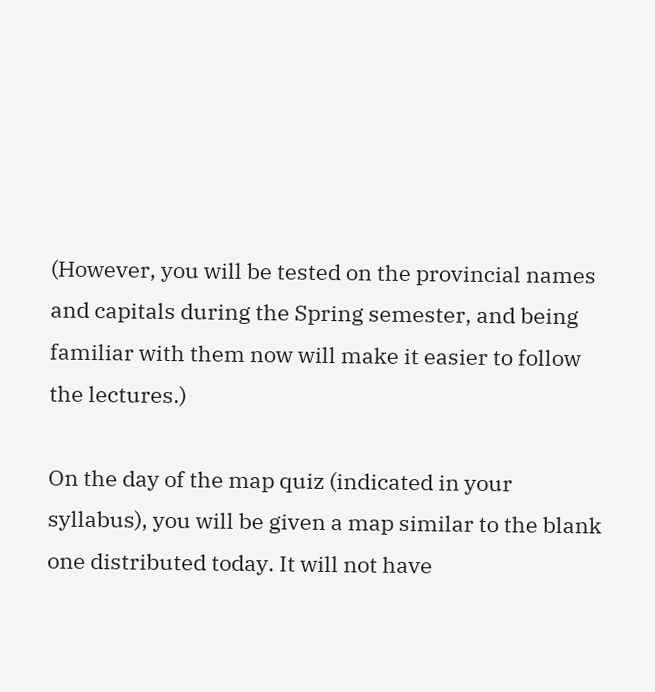(However, you will be tested on the provincial names and capitals during the Spring semester, and being familiar with them now will make it easier to follow the lectures.)

On the day of the map quiz (indicated in your syllabus), you will be given a map similar to the blank one distributed today. It will not have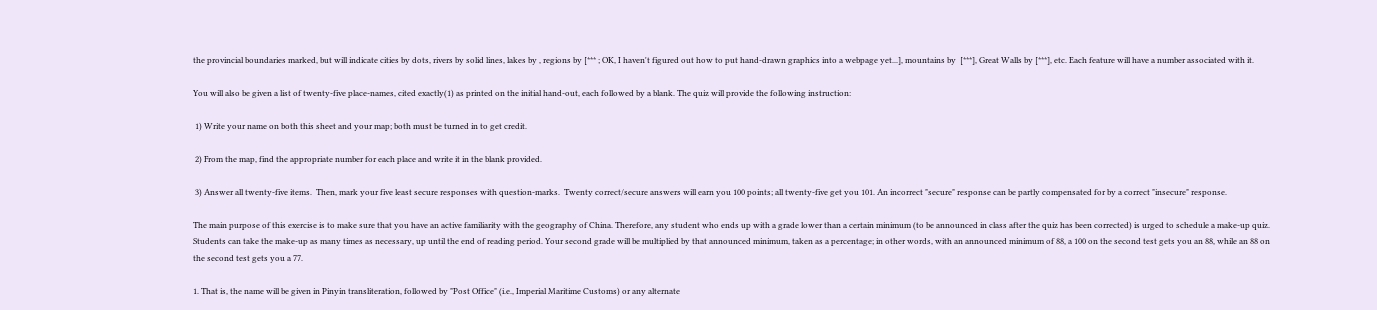the provincial boundaries marked, but will indicate cities by dots, rivers by solid lines, lakes by , regions by [*** ; OK, I haven't figured out how to put hand-drawn graphics into a webpage yet...], mountains by  [***], Great Walls by [***], etc. Each feature will have a number associated with it.

You will also be given a list of twenty-five place-names, cited exactly(1) as printed on the initial hand-out, each followed by a blank. The quiz will provide the following instruction:

 1) Write your name on both this sheet and your map; both must be turned in to get credit.

 2) From the map, find the appropriate number for each place and write it in the blank provided.

 3) Answer all twenty-five items.  Then, mark your five least secure responses with question-marks.  Twenty correct/secure answers will earn you 100 points; all twenty-five get you 101. An incorrect "secure" response can be partly compensated for by a correct "insecure" response.

The main purpose of this exercise is to make sure that you have an active familiarity with the geography of China. Therefore, any student who ends up with a grade lower than a certain minimum (to be announced in class after the quiz has been corrected) is urged to schedule a make-up quiz. Students can take the make-up as many times as necessary, up until the end of reading period. Your second grade will be multiplied by that announced minimum, taken as a percentage; in other words, with an announced minimum of 88, a 100 on the second test gets you an 88, while an 88 on the second test gets you a 77.

1. That is, the name will be given in Pinyin transliteration, followed by "Post Office" (i.e., Imperial Maritime Customs) or any alternate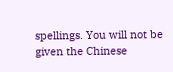spellings. You will not be given the Chinese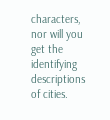characters, nor will you get the identifying descriptions of cities.